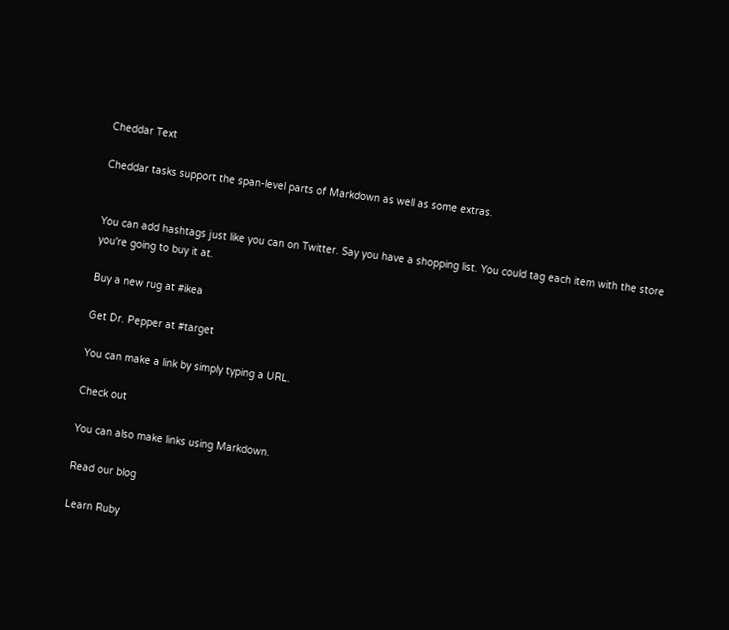Cheddar Text

Cheddar tasks support the span-level parts of Markdown as well as some extras.


You can add hashtags just like you can on Twitter. Say you have a shopping list. You could tag each item with the store you're going to buy it at.

Buy a new rug at #ikea

Get Dr. Pepper at #target

You can make a link by simply typing a URL.

Check out

You can also make links using Markdown.

Read our blog

Learn Ruby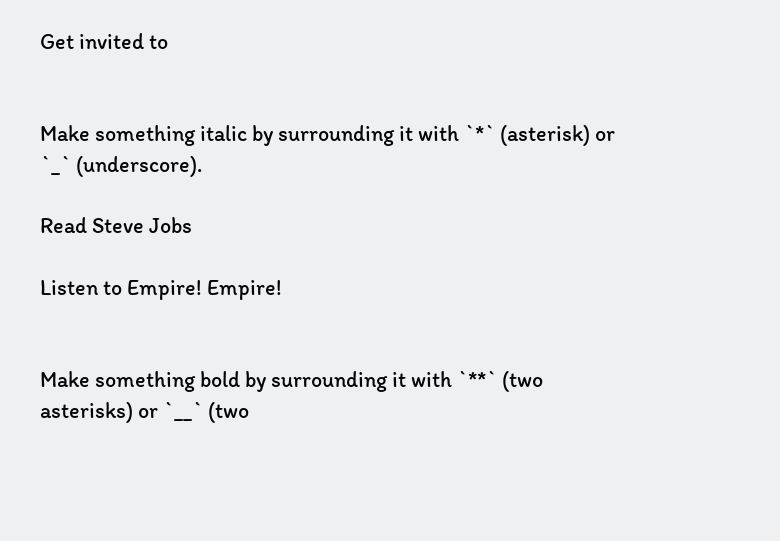Get invited to


Make something italic by surrounding it with `*` (asterisk) or `_` (underscore).

Read Steve Jobs

Listen to Empire! Empire!


Make something bold by surrounding it with `**` (two asterisks) or `__` (two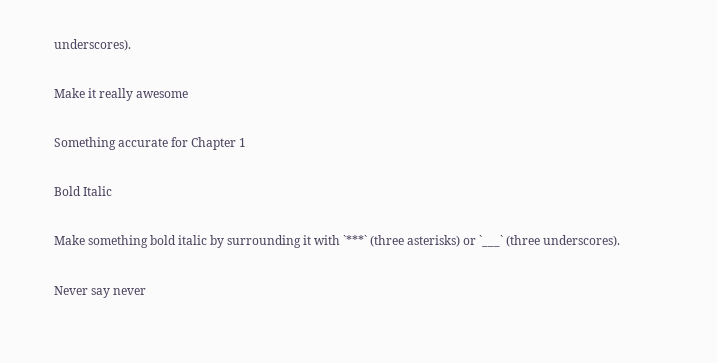underscores).

Make it really awesome

Something accurate for Chapter 1

Bold Italic

Make something bold italic by surrounding it with `***` (three asterisks) or `___` (three underscores).

Never say never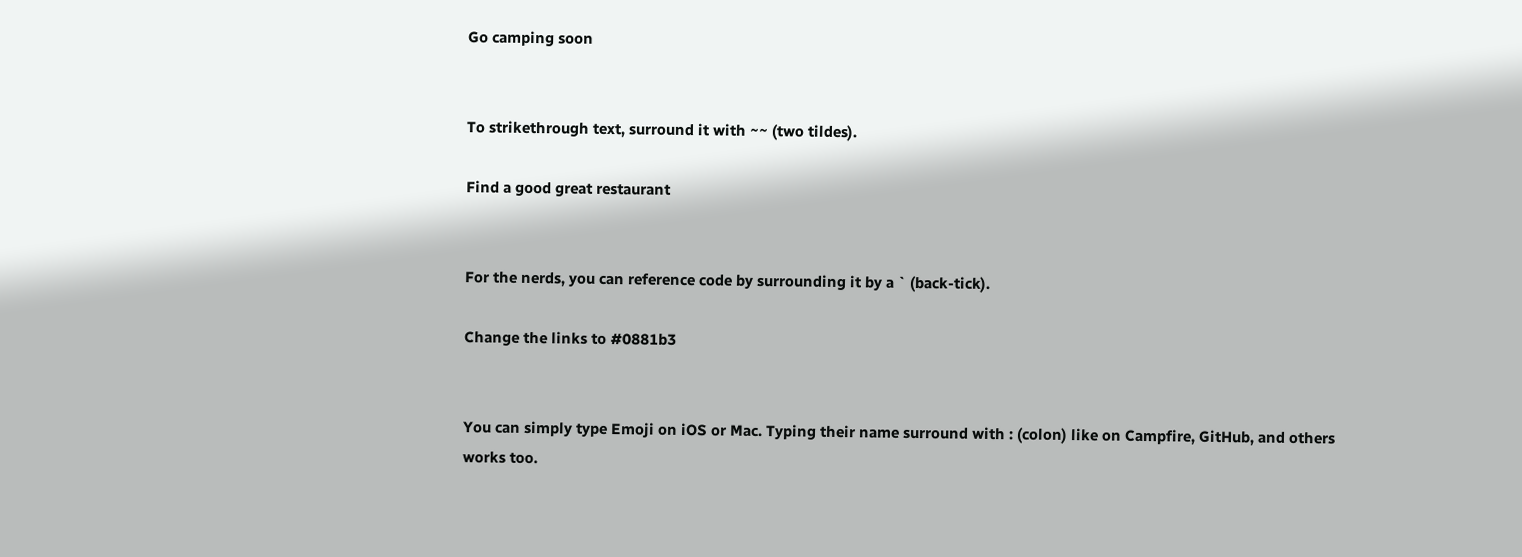Go camping soon


To strikethrough text, surround it with ~~ (two tildes).

Find a good great restaurant


For the nerds, you can reference code by surrounding it by a ` (back-tick).

Change the links to #0881b3


You can simply type Emoji on iOS or Mac. Typing their name surround with : (colon) like on Campfire, GitHub, and others works too.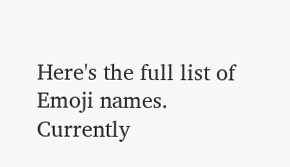Here's the full list of Emoji names. Currently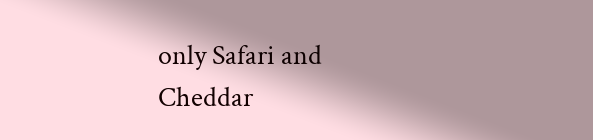only Safari and Cheddar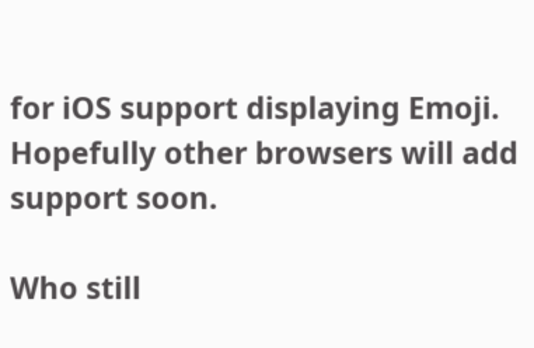for iOS support displaying Emoji. Hopefully other browsers will add support soon.

Who still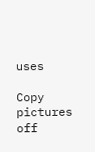uses

Copy pictures off